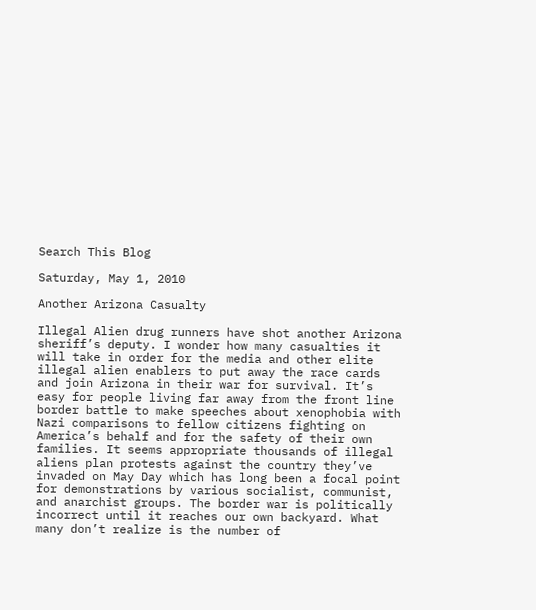Search This Blog

Saturday, May 1, 2010

Another Arizona Casualty

Illegal Alien drug runners have shot another Arizona sheriff’s deputy. I wonder how many casualties it will take in order for the media and other elite illegal alien enablers to put away the race cards and join Arizona in their war for survival. It’s easy for people living far away from the front line border battle to make speeches about xenophobia with Nazi comparisons to fellow citizens fighting on America’s behalf and for the safety of their own families. It seems appropriate thousands of illegal aliens plan protests against the country they’ve invaded on May Day which has long been a focal point for demonstrations by various socialist, communist, and anarchist groups. The border war is politically incorrect until it reaches our own backyard. What many don’t realize is the number of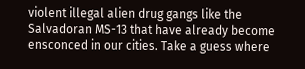violent illegal alien drug gangs like the Salvadoran MS-13 that have already become ensconced in our cities. Take a guess where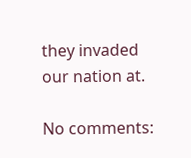they invaded our nation at.

No comments: